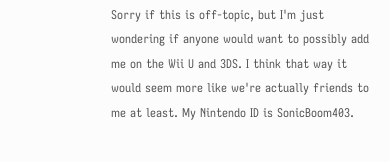Sorry if this is off-topic, but I'm just wondering if anyone would want to possibly add me on the Wii U and 3DS. I think that way it would seem more like we're actually friends to me at least. My Nintendo ID is SonicBoom403.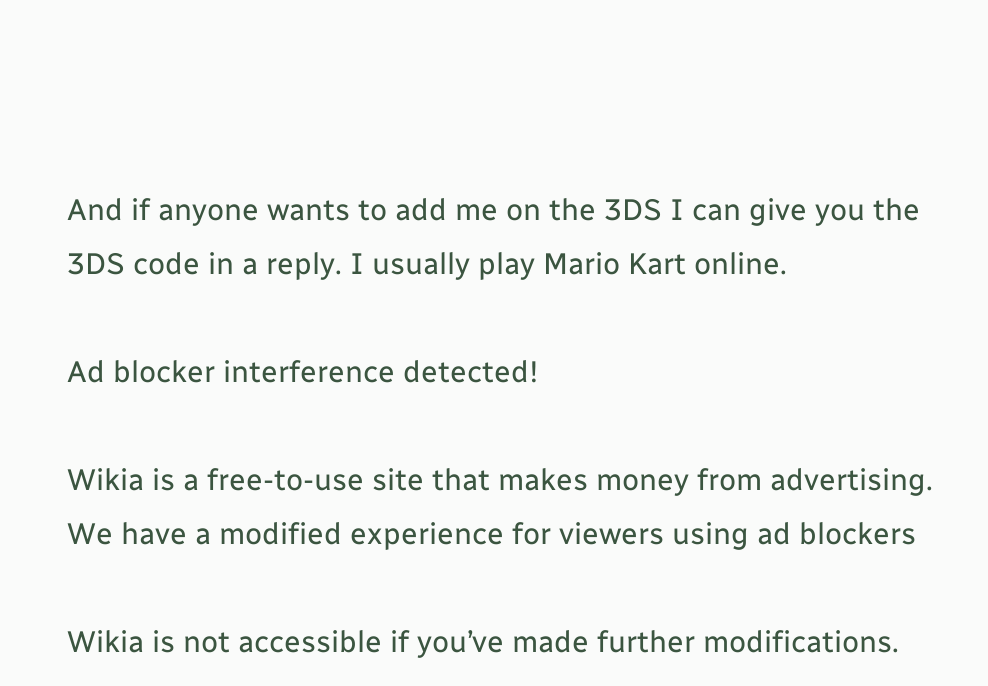And if anyone wants to add me on the 3DS I can give you the 3DS code in a reply. I usually play Mario Kart online.

Ad blocker interference detected!

Wikia is a free-to-use site that makes money from advertising. We have a modified experience for viewers using ad blockers

Wikia is not accessible if you’ve made further modifications.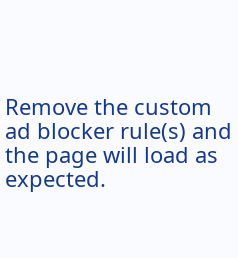Remove the custom ad blocker rule(s) and the page will load as expected.